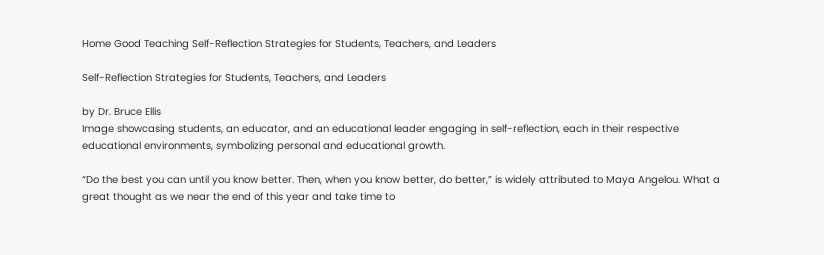Home Good Teaching Self-Reflection Strategies for Students, Teachers, and Leaders

Self-Reflection Strategies for Students, Teachers, and Leaders

by Dr. Bruce Ellis
Image showcasing students, an educator, and an educational leader engaging in self-reflection, each in their respective educational environments, symbolizing personal and educational growth.

“Do the best you can until you know better. Then, when you know better, do better,” is widely attributed to Maya Angelou. What a great thought as we near the end of this year and take time to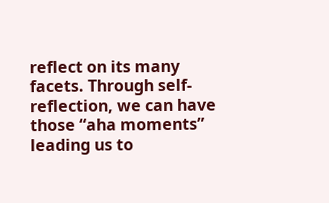reflect on its many facets. Through self-reflection, we can have those “aha moments” leading us to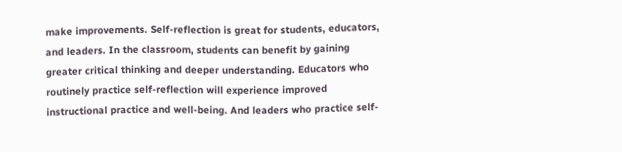make improvements. Self-reflection is great for students, educators, and leaders. In the classroom, students can benefit by gaining greater critical thinking and deeper understanding. Educators who routinely practice self-reflection will experience improved instructional practice and well-being. And leaders who practice self-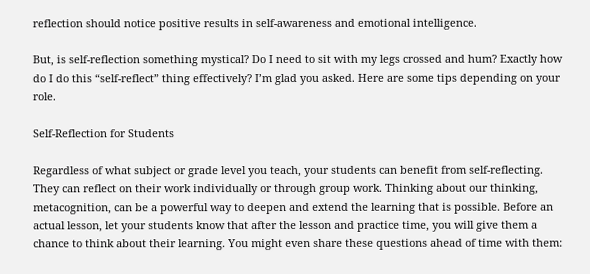reflection should notice positive results in self-awareness and emotional intelligence.

But, is self-reflection something mystical? Do I need to sit with my legs crossed and hum? Exactly how do I do this “self-reflect” thing effectively? I’m glad you asked. Here are some tips depending on your role.

Self-Reflection for Students

Regardless of what subject or grade level you teach, your students can benefit from self-reflecting. They can reflect on their work individually or through group work. Thinking about our thinking, metacognition, can be a powerful way to deepen and extend the learning that is possible. Before an actual lesson, let your students know that after the lesson and practice time, you will give them a chance to think about their learning. You might even share these questions ahead of time with them: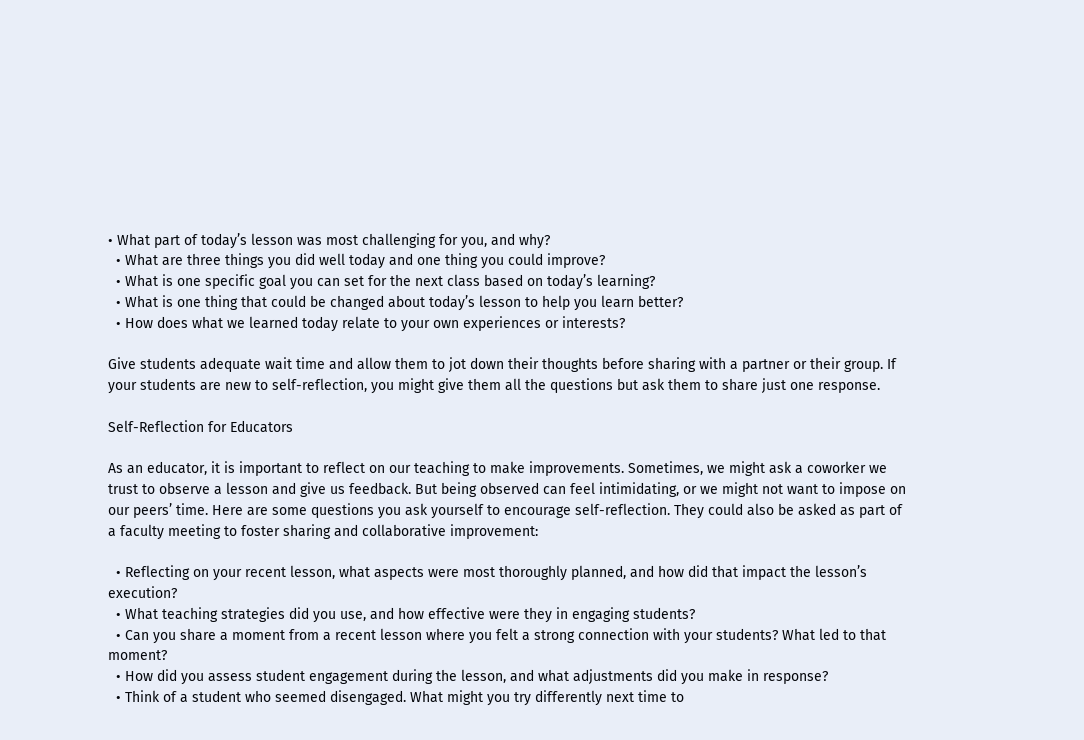• What part of today’s lesson was most challenging for you, and why?
  • What are three things you did well today and one thing you could improve?
  • What is one specific goal you can set for the next class based on today’s learning?
  • What is one thing that could be changed about today’s lesson to help you learn better?
  • How does what we learned today relate to your own experiences or interests?

Give students adequate wait time and allow them to jot down their thoughts before sharing with a partner or their group. If your students are new to self-reflection, you might give them all the questions but ask them to share just one response.

Self-Reflection for Educators

As an educator, it is important to reflect on our teaching to make improvements. Sometimes, we might ask a coworker we trust to observe a lesson and give us feedback. But being observed can feel intimidating, or we might not want to impose on our peers’ time. Here are some questions you ask yourself to encourage self-reflection. They could also be asked as part of a faculty meeting to foster sharing and collaborative improvement:

  • Reflecting on your recent lesson, what aspects were most thoroughly planned, and how did that impact the lesson’s execution?
  • What teaching strategies did you use, and how effective were they in engaging students?
  • Can you share a moment from a recent lesson where you felt a strong connection with your students? What led to that moment?
  • How did you assess student engagement during the lesson, and what adjustments did you make in response?
  • Think of a student who seemed disengaged. What might you try differently next time to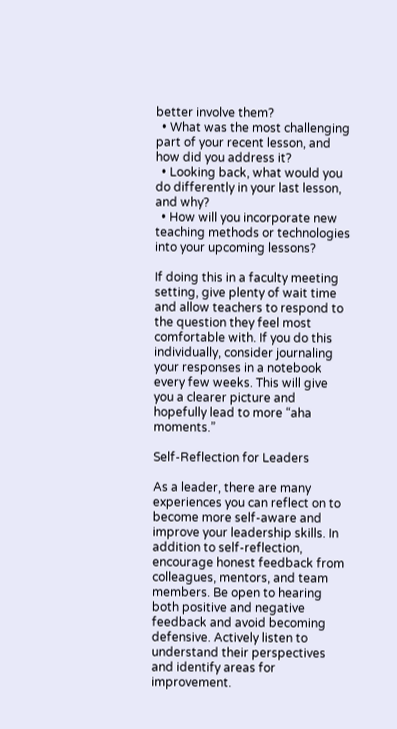better involve them?
  • What was the most challenging part of your recent lesson, and how did you address it?
  • Looking back, what would you do differently in your last lesson, and why?
  • How will you incorporate new teaching methods or technologies into your upcoming lessons?

If doing this in a faculty meeting setting, give plenty of wait time and allow teachers to respond to the question they feel most comfortable with. If you do this individually, consider journaling your responses in a notebook every few weeks. This will give you a clearer picture and hopefully lead to more “aha moments.”

Self-Reflection for Leaders

As a leader, there are many experiences you can reflect on to become more self-aware and improve your leadership skills. In addition to self-reflection, encourage honest feedback from colleagues, mentors, and team members. Be open to hearing both positive and negative feedback and avoid becoming defensive. Actively listen to understand their perspectives and identify areas for improvement.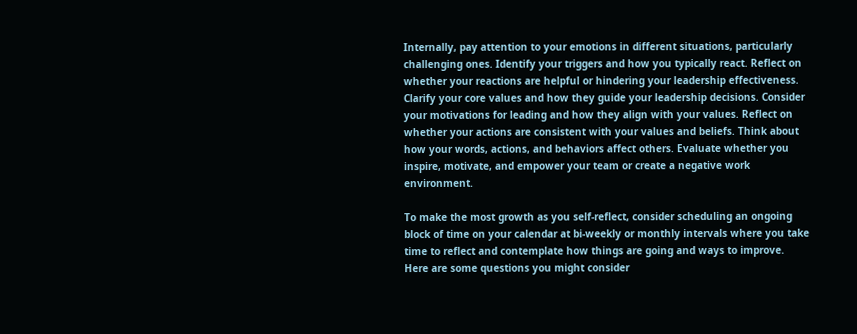Internally, pay attention to your emotions in different situations, particularly challenging ones. Identify your triggers and how you typically react. Reflect on whether your reactions are helpful or hindering your leadership effectiveness. Clarify your core values and how they guide your leadership decisions. Consider your motivations for leading and how they align with your values. Reflect on whether your actions are consistent with your values and beliefs. Think about how your words, actions, and behaviors affect others. Evaluate whether you inspire, motivate, and empower your team or create a negative work environment.

To make the most growth as you self-reflect, consider scheduling an ongoing block of time on your calendar at bi-weekly or monthly intervals where you take time to reflect and contemplate how things are going and ways to improve. Here are some questions you might consider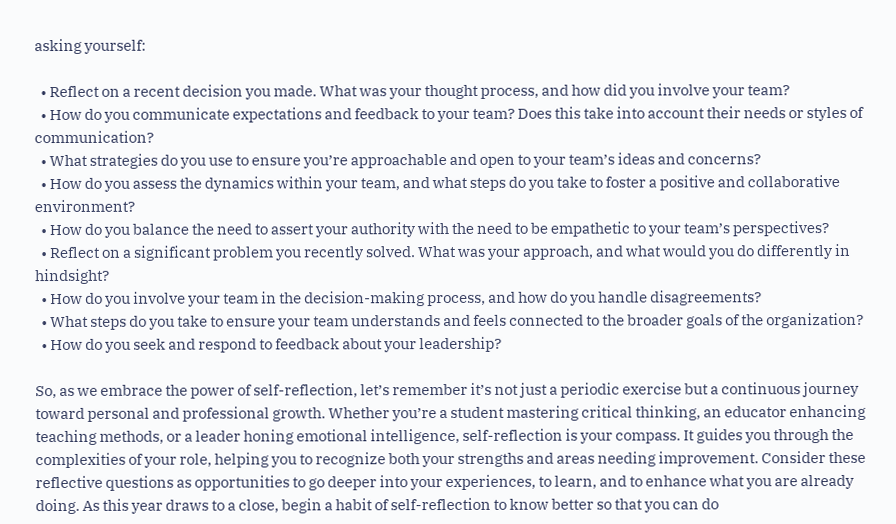asking yourself:

  • Reflect on a recent decision you made. What was your thought process, and how did you involve your team?
  • How do you communicate expectations and feedback to your team? Does this take into account their needs or styles of communication?
  • What strategies do you use to ensure you’re approachable and open to your team’s ideas and concerns?
  • How do you assess the dynamics within your team, and what steps do you take to foster a positive and collaborative environment?
  • How do you balance the need to assert your authority with the need to be empathetic to your team’s perspectives?
  • Reflect on a significant problem you recently solved. What was your approach, and what would you do differently in hindsight?
  • How do you involve your team in the decision-making process, and how do you handle disagreements?
  • What steps do you take to ensure your team understands and feels connected to the broader goals of the organization?
  • How do you seek and respond to feedback about your leadership?

So, as we embrace the power of self-reflection, let’s remember it’s not just a periodic exercise but a continuous journey toward personal and professional growth. Whether you’re a student mastering critical thinking, an educator enhancing teaching methods, or a leader honing emotional intelligence, self-reflection is your compass. It guides you through the complexities of your role, helping you to recognize both your strengths and areas needing improvement. Consider these reflective questions as opportunities to go deeper into your experiences, to learn, and to enhance what you are already doing. As this year draws to a close, begin a habit of self-reflection to know better so that you can do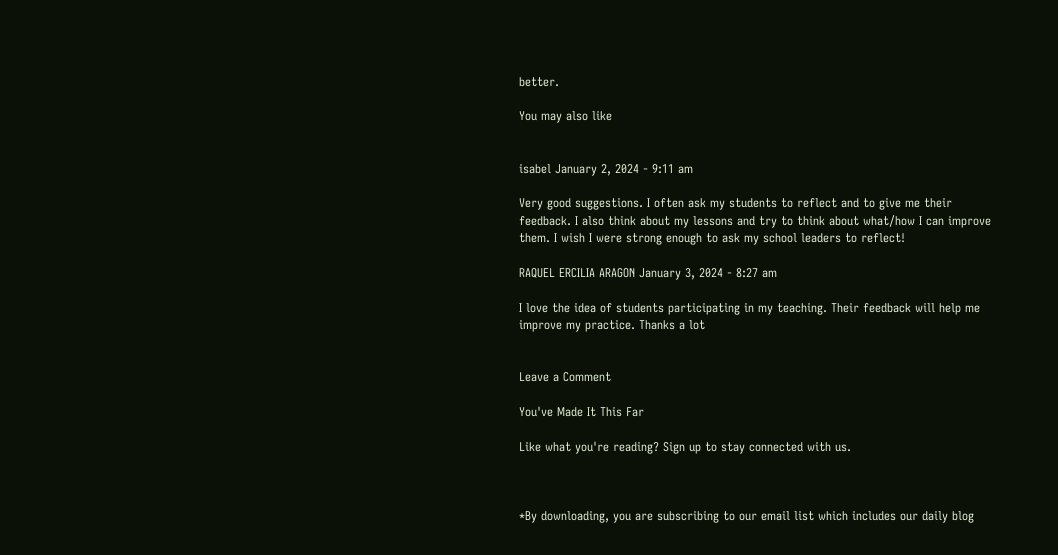better.

You may also like


isabel January 2, 2024 - 9:11 am

Very good suggestions. I often ask my students to reflect and to give me their feedback. I also think about my lessons and try to think about what/how I can improve them. I wish I were strong enough to ask my school leaders to reflect!

RAQUEL ERCILIA ARAGON January 3, 2024 - 8:27 am

I love the idea of students participating in my teaching. Their feedback will help me improve my practice. Thanks a lot


Leave a Comment

You've Made It This Far

Like what you're reading? Sign up to stay connected with us.



*By downloading, you are subscribing to our email list which includes our daily blog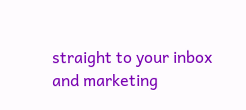straight to your inbox and marketing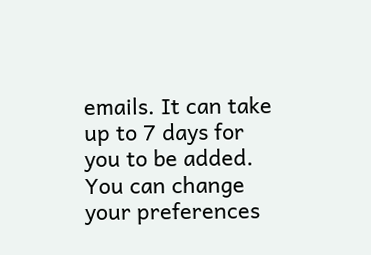emails. It can take up to 7 days for you to be added. You can change your preferences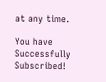at any time.

You have Successfully Subscribed!